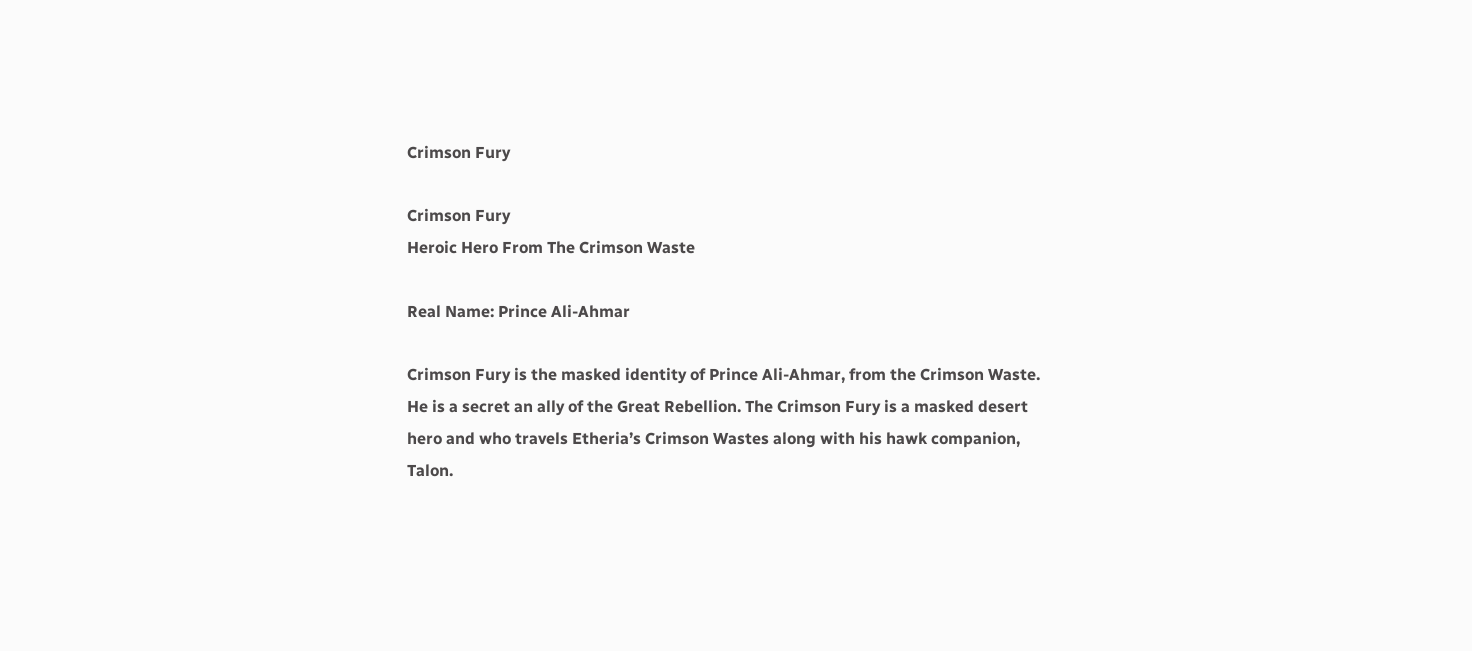Crimson Fury

Crimson Fury
Heroic Hero From The Crimson Waste

Real Name: Prince Ali-Ahmar

Crimson Fury is the masked identity of Prince Ali-Ahmar, from the Crimson Waste. He is a secret an ally of the Great Rebellion. The Crimson Fury is a masked desert hero and who travels Etheria’s Crimson Wastes along with his hawk companion, Talon.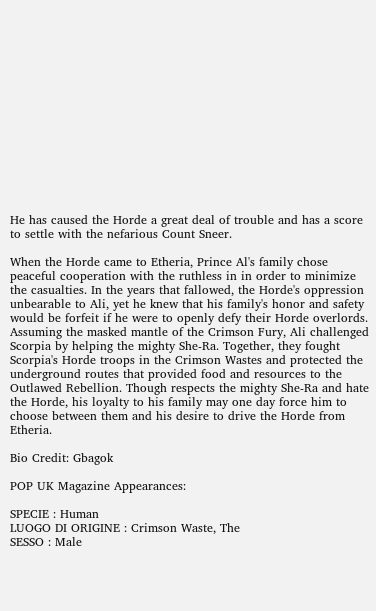He has caused the Horde a great deal of trouble and has a score to settle with the nefarious Count Sneer.

When the Horde came to Etheria, Prince Al's family chose peaceful cooperation with the ruthless in in order to minimize the casualties. In the years that fallowed, the Horde's oppression unbearable to Ali, yet he knew that his family's honor and safety would be forfeit if he were to openly defy their Horde overlords. Assuming the masked mantle of the Crimson Fury, Ali challenged Scorpia by helping the mighty She-Ra. Together, they fought Scorpia's Horde troops in the Crimson Wastes and protected the underground routes that provided food and resources to the Outlawed Rebellion. Though respects the mighty She-Ra and hate the Horde, his loyalty to his family may one day force him to choose between them and his desire to drive the Horde from Etheria.

Bio Credit: Gbagok

POP UK Magazine Appearances:

SPECIE : Human
LUOGO DI ORIGINE : Crimson Waste, The
SESSO : Male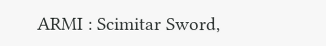ARMI : Scimitar Sword,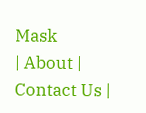Mask
| About | Contact Us |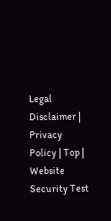Legal Disclaimer | Privacy Policy | Top |
Website Security Test